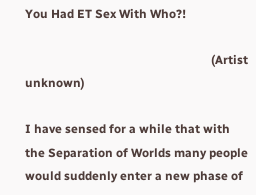You Had ET Sex With Who?!

                                                              (Artist unknown)

I have sensed for a while that with the Separation of Worlds many people would suddenly enter a new phase of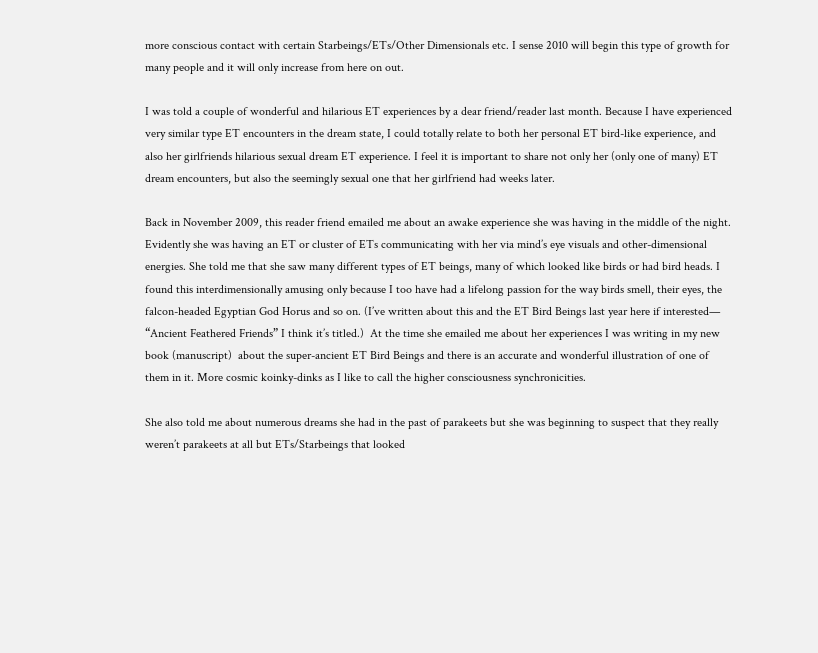more conscious contact with certain Starbeings/ETs/Other Dimensionals etc. I sense 2010 will begin this type of growth for many people and it will only increase from here on out.

I was told a couple of wonderful and hilarious ET experiences by a dear friend/reader last month. Because I have experienced very similar type ET encounters in the dream state, I could totally relate to both her personal ET bird-like experience, and also her girlfriends hilarious sexual dream ET experience. I feel it is important to share not only her (only one of many) ET dream encounters, but also the seemingly sexual one that her girlfriend had weeks later.

Back in November 2009, this reader friend emailed me about an awake experience she was having in the middle of the night. Evidently she was having an ET or cluster of ETs communicating with her via mind’s eye visuals and other-dimensional energies. She told me that she saw many different types of ET beings, many of which looked like birds or had bird heads. I found this interdimensionally amusing only because I too have had a lifelong passion for the way birds smell, their eyes, the falcon-headed Egyptian God Horus and so on. (I’ve written about this and the ET Bird Beings last year here if interested— “Ancient Feathered Friends” I think it’s titled.)  At the time she emailed me about her experiences I was writing in my new book (manuscript)  about the super-ancient ET Bird Beings and there is an accurate and wonderful illustration of one of them in it. More cosmic koinky-dinks as I like to call the higher consciousness synchronicities.

She also told me about numerous dreams she had in the past of parakeets but she was beginning to suspect that they really weren’t parakeets at all but ETs/Starbeings that looked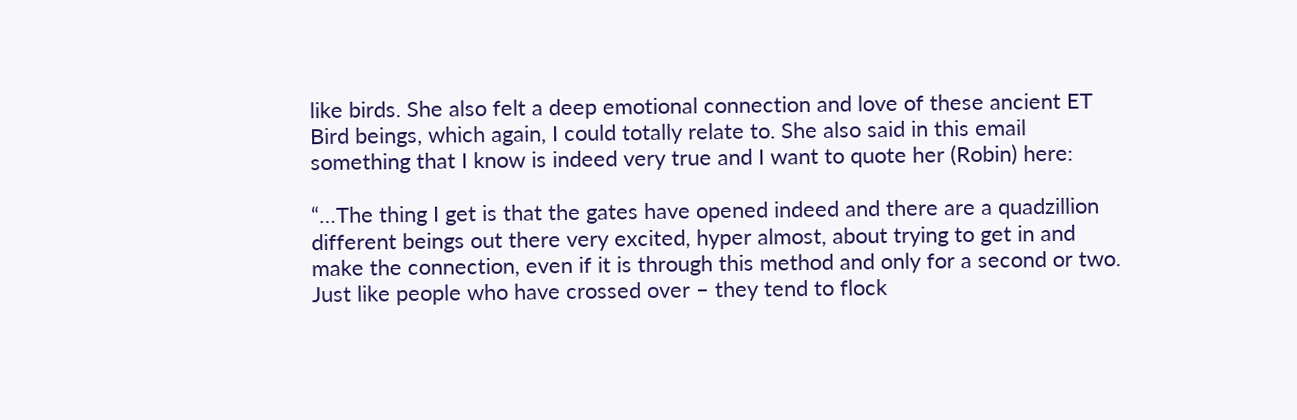like birds. She also felt a deep emotional connection and love of these ancient ET Bird beings, which again, I could totally relate to. She also said in this email something that I know is indeed very true and I want to quote her (Robin) here:

“…The thing I get is that the gates have opened indeed and there are a quadzillion different beings out there very excited, hyper almost, about trying to get in and make the connection, even if it is through this method and only for a second or two. Just like people who have crossed over – they tend to flock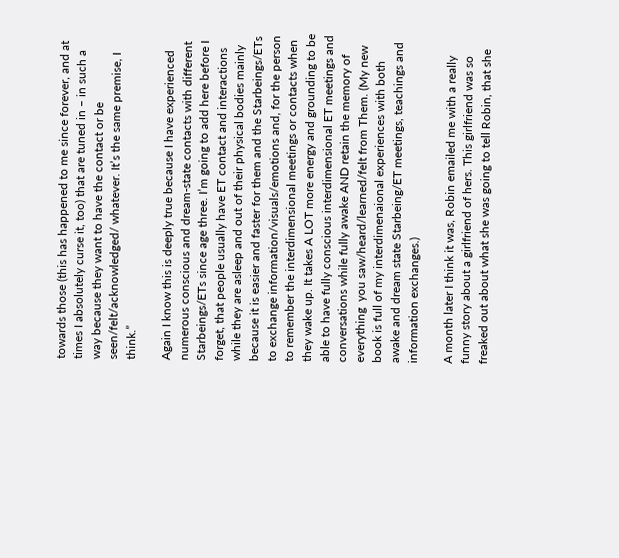towards those (this has happened to me since forever, and at times I absolutely curse it, too) that are tuned in – in such a way because they want to have the contact or be seen/felt/acknowledged/ whatever. It’s the same premise, I think.”

Again I know this is deeply true because I have experienced numerous conscious and dream-state contacts with different Starbeings/ETs since age three. I’m going to add here before I forget, that people usually have ET contact and interactions while they are asleep and out of their physical bodies mainly because it is easier and faster for them and the Starbeings/ETs to exchange information/visuals/emotions and, for the person to remember the interdimensional meetings or contacts when they wake up. It takes A LOT more energy and grounding to be able to have fully conscious interdimensional ET meetings and conversations while fully awake AND retain the memory of everything  you saw/heard/learned/felt from Them. (My new book is full of my interdimenaional experiences with both awake and dream state Starbeing/ET meetings, teachings and information exchanges.)

A month later I think it was, Robin emailed me with a really funny story about a girlfriend of hers. This girlfriend was so freaked out about what she was going to tell Robin, that she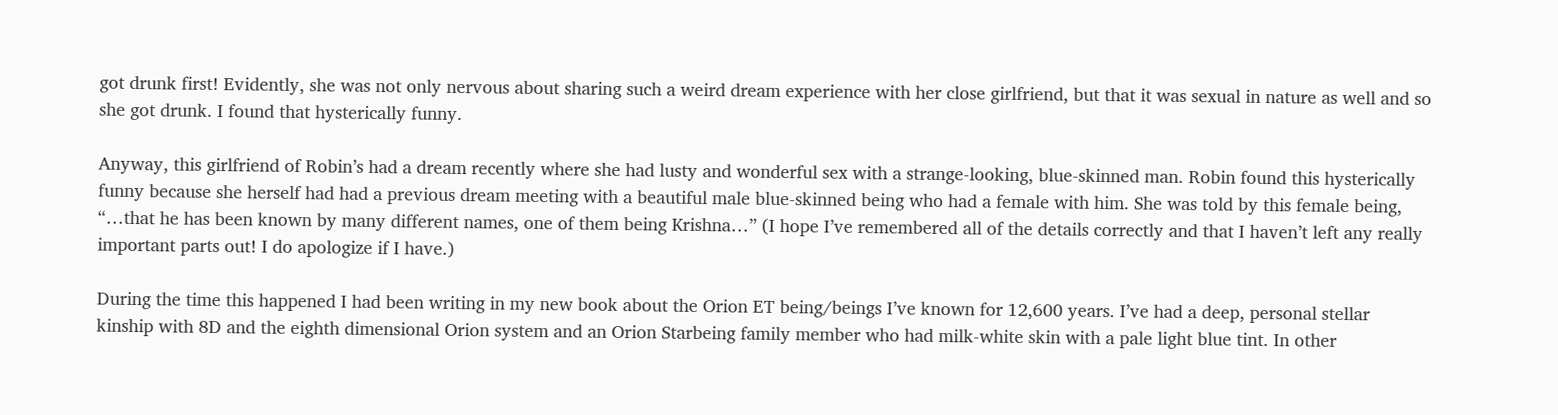got drunk first! Evidently, she was not only nervous about sharing such a weird dream experience with her close girlfriend, but that it was sexual in nature as well and so she got drunk. I found that hysterically funny.

Anyway, this girlfriend of Robin’s had a dream recently where she had lusty and wonderful sex with a strange-looking, blue-skinned man. Robin found this hysterically funny because she herself had had a previous dream meeting with a beautiful male blue-skinned being who had a female with him. She was told by this female being, “…that he has been known by many different names, one of them being Krishna…” (I hope I’ve remembered all of the details correctly and that I haven’t left any really important parts out! I do apologize if I have.)

During the time this happened I had been writing in my new book about the Orion ET being/beings I’ve known for 12,600 years. I’ve had a deep, personal stellar kinship with 8D and the eighth dimensional Orion system and an Orion Starbeing family member who had milk-white skin with a pale light blue tint. In other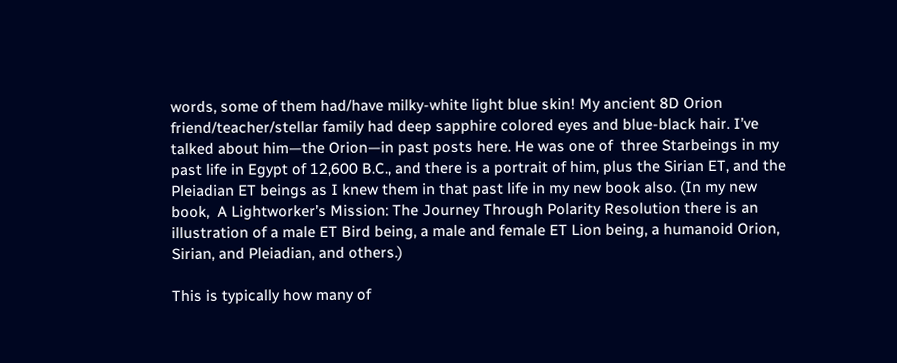words, some of them had/have milky-white light blue skin! My ancient 8D Orion friend/teacher/stellar family had deep sapphire colored eyes and blue-black hair. I’ve talked about him—the Orion—in past posts here. He was one of  three Starbeings in my past life in Egypt of 12,600 B.C., and there is a portrait of him, plus the Sirian ET, and the Pleiadian ET beings as I knew them in that past life in my new book also. (In my new book,  A Lightworker’s Mission: The Journey Through Polarity Resolution there is an illustration of a male ET Bird being, a male and female ET Lion being, a humanoid Orion, Sirian, and Pleiadian, and others.)

This is typically how many of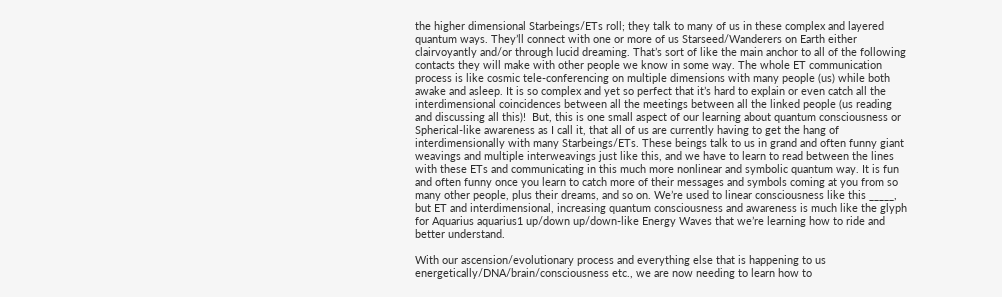the higher dimensional Starbeings/ETs roll; they talk to many of us in these complex and layered quantum ways. They’ll connect with one or more of us Starseed/Wanderers on Earth either clairvoyantly and/or through lucid dreaming. That’s sort of like the main anchor to all of the following contacts they will make with other people we know in some way. The whole ET communication process is like cosmic tele-conferencing on multiple dimensions with many people (us) while both awake and asleep. It is so complex and yet so perfect that it’s hard to explain or even catch all the interdimensional coincidences between all the meetings between all the linked people (us reading and discussing all this)!  But, this is one small aspect of our learning about quantum consciousness or Spherical-like awareness as I call it, that all of us are currently having to get the hang of interdimensionally with many Starbeings/ETs. These beings talk to us in grand and often funny giant weavings and multiple interweavings just like this, and we have to learn to read between the lines with these ETs and communicating in this much more nonlinear and symbolic quantum way. It is fun and often funny once you learn to catch more of their messages and symbols coming at you from so many other people, plus their dreams, and so on. We’re used to linear consciousness like this _____, but ET and interdimensional, increasing quantum consciousness and awareness is much like the glyph for Aquarius aquarius1 up/down up/down-like Energy Waves that we’re learning how to ride and better understand.

With our ascension/evolutionary process and everything else that is happening to us energetically/DNA/brain/consciousness etc., we are now needing to learn how to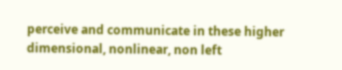perceive and communicate in these higher dimensional, nonlinear, non left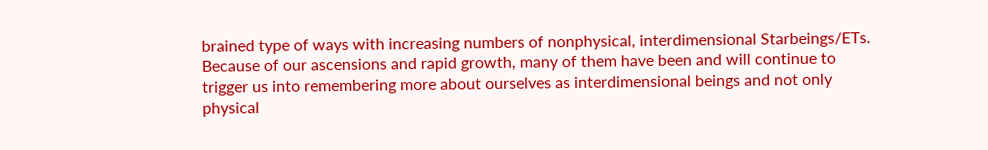brained type of ways with increasing numbers of nonphysical, interdimensional Starbeings/ETs. Because of our ascensions and rapid growth, many of them have been and will continue to trigger us into remembering more about ourselves as interdimensional beings and not only physical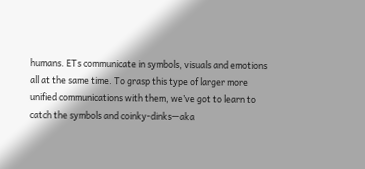humans. ETs communicate in symbols, visuals and emotions all at the same time. To grasp this type of larger more unified communications with them, we’ve got to learn to catch the symbols and coinky-dinks—aka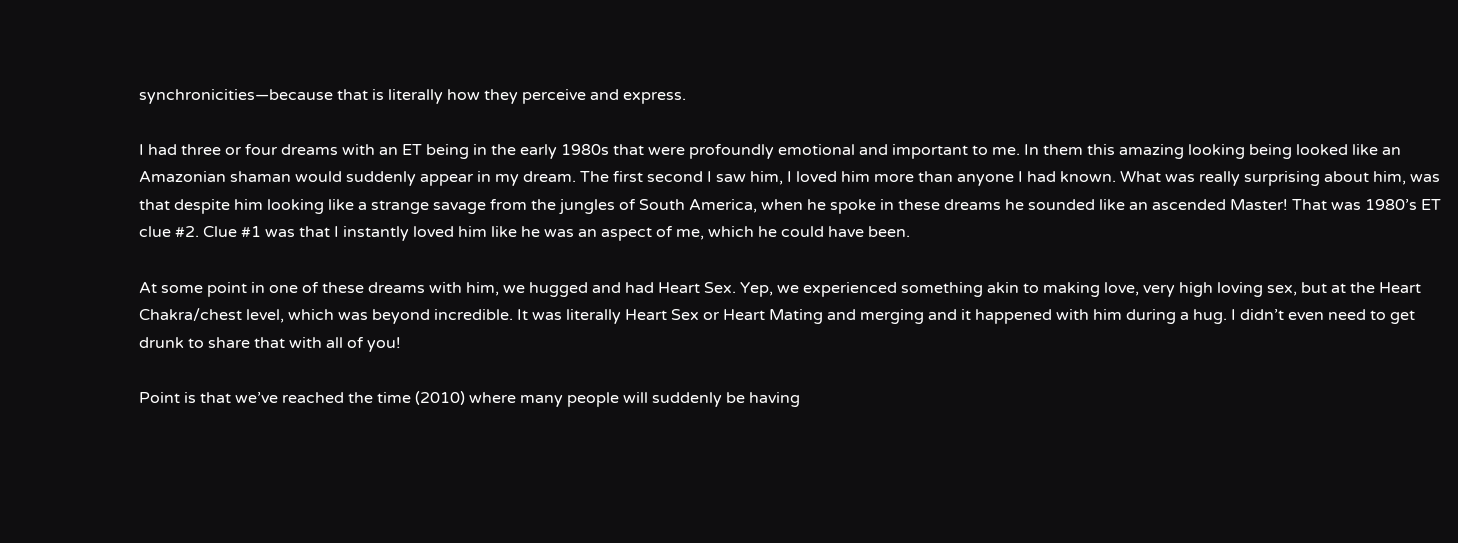synchronicities—because that is literally how they perceive and express.

I had three or four dreams with an ET being in the early 1980s that were profoundly emotional and important to me. In them this amazing looking being looked like an Amazonian shaman would suddenly appear in my dream. The first second I saw him, I loved him more than anyone I had known. What was really surprising about him, was that despite him looking like a strange savage from the jungles of South America, when he spoke in these dreams he sounded like an ascended Master! That was 1980’s ET clue #2. Clue #1 was that I instantly loved him like he was an aspect of me, which he could have been.

At some point in one of these dreams with him, we hugged and had Heart Sex. Yep, we experienced something akin to making love, very high loving sex, but at the Heart Chakra/chest level, which was beyond incredible. It was literally Heart Sex or Heart Mating and merging and it happened with him during a hug. I didn’t even need to get drunk to share that with all of you!

Point is that we’ve reached the time (2010) where many people will suddenly be having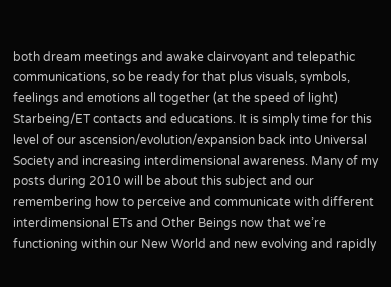both dream meetings and awake clairvoyant and telepathic communications, so be ready for that plus visuals, symbols, feelings and emotions all together (at the speed of light) Starbeing/ET contacts and educations. It is simply time for this level of our ascension/evolution/expansion back into Universal Society and increasing interdimensional awareness. Many of my posts during 2010 will be about this subject and our remembering how to perceive and communicate with different interdimensional ETs and Other Beings now that we’re functioning within our New World and new evolving and rapidly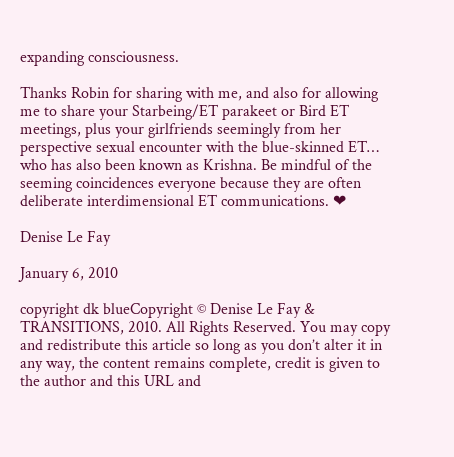expanding consciousness.

Thanks Robin for sharing with me, and also for allowing me to share your Starbeing/ET parakeet or Bird ET meetings, plus your girlfriends seemingly from her perspective sexual encounter with the blue-skinned ET… who has also been known as Krishna. Be mindful of the seeming coincidences everyone because they are often deliberate interdimensional ET communications. ❤

Denise Le Fay

January 6, 2010

copyright dk blueCopyright © Denise Le Fay & TRANSITIONS, 2010. All Rights Reserved. You may copy and redistribute this article so long as you don’t alter it in any way, the content remains complete, credit is given to the author and this URL and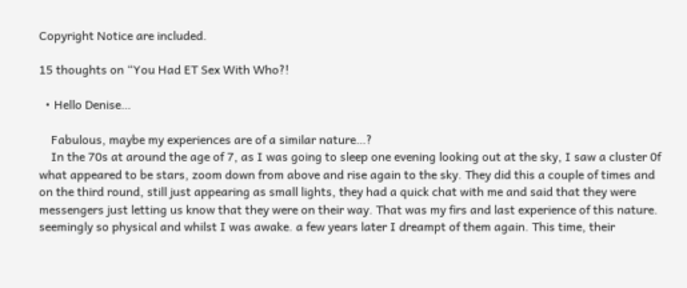Copyright Notice are included.

15 thoughts on “You Had ET Sex With Who?!

  • Hello Denise…

    Fabulous, maybe my experiences are of a similar nature…?
    In the 70s at around the age of 7, as I was going to sleep one evening looking out at the sky, I saw a cluster 0f what appeared to be stars, zoom down from above and rise again to the sky. They did this a couple of times and on the third round, still just appearing as small lights, they had a quick chat with me and said that they were messengers just letting us know that they were on their way. That was my firs and last experience of this nature. seemingly so physical and whilst I was awake. a few years later I dreampt of them again. This time, their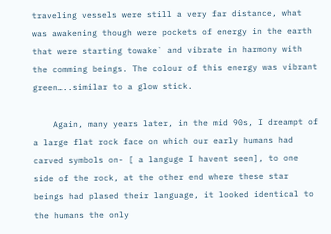traveling vessels were still a very far distance, what was awakening though were pockets of energy in the earth that were starting towake` and vibrate in harmony with the comming beings. The colour of this energy was vibrant green…..similar to a glow stick.

    Again, many years later, in the mid 90s, I dreampt of a large flat rock face on which our early humans had carved symbols on- [ a languge I havent seen], to one side of the rock, at the other end where these star beings had plased their language, it looked identical to the humans the only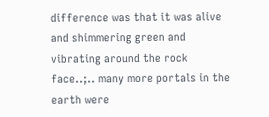difference was that it was alive and shimmering green and vibrating around the rock face..;.. many more portals in the earth were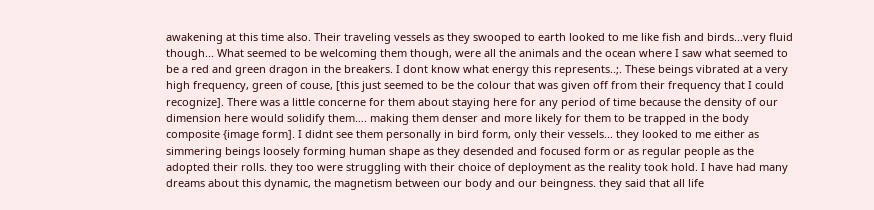awakening at this time also. Their traveling vessels as they swooped to earth looked to me like fish and birds...very fluid though... What seemed to be welcoming them though, were all the animals and the ocean where I saw what seemed to be a red and green dragon in the breakers. I dont know what energy this represents..;. These beings vibrated at a very high frequency, green of couse, [this just seemed to be the colour that was given off from their frequency that I could recognize]. There was a little concerne for them about staying here for any period of time because the density of our dimension here would solidify them…. making them denser and more likely for them to be trapped in the body composite {image form]. I didnt see them personally in bird form, only their vessels... they looked to me either as simmering beings loosely forming human shape as they desended and focused form or as regular people as the adopted their rolls. they too were struggling with their choice of deployment as the reality took hold. I have had many dreams about this dynamic, the magnetism between our body and our beingness. they said that all life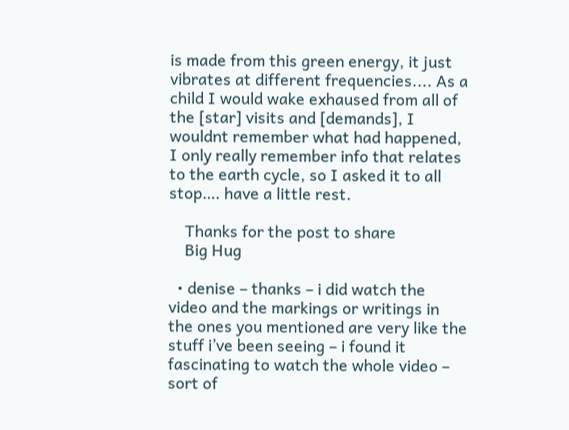is made from this green energy, it just vibrates at different frequencies.... As a child I would wake exhaused from all of the [star] visits and [demands], I wouldnt remember what had happened, I only really remember info that relates to the earth cycle, so I asked it to all stop…. have a little rest.

    Thanks for the post to share
    Big Hug

  • denise – thanks – i did watch the video and the markings or writings in the ones you mentioned are very like the stuff i’ve been seeing – i found it fascinating to watch the whole video – sort of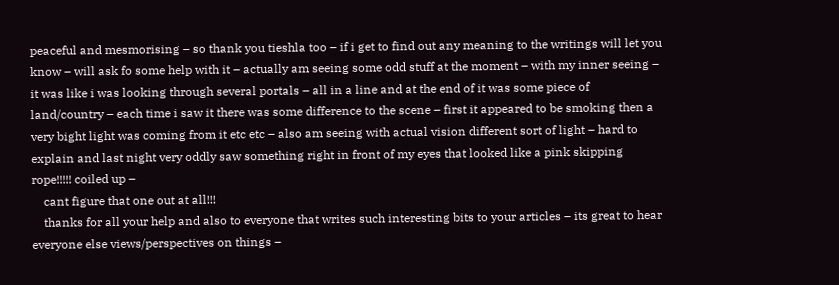peaceful and mesmorising – so thank you tieshla too – if i get to find out any meaning to the writings will let you know – will ask fo some help with it – actually am seeing some odd stuff at the moment – with my inner seeing – it was like i was looking through several portals – all in a line and at the end of it was some piece of land/country – each time i saw it there was some difference to the scene – first it appeared to be smoking then a very bight light was coming from it etc etc – also am seeing with actual vision different sort of light – hard to explain and last night very oddly saw something right in front of my eyes that looked like a pink skipping rope!!!!! coiled up –
    cant figure that one out at all!!!
    thanks for all your help and also to everyone that writes such interesting bits to your articles – its great to hear everyone else views/perspectives on things –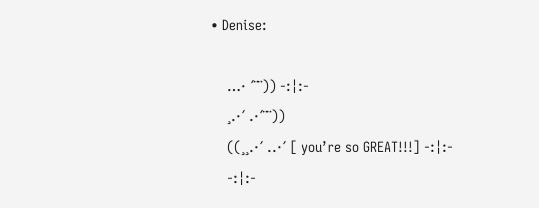• Denise:

    …· ´¨¨)) -:¦:-
    ¸.·´ .·´¨¨))
    ((¸¸.·´ ..·´ [ you’re so GREAT!!!] -:¦:-
    -:¦:-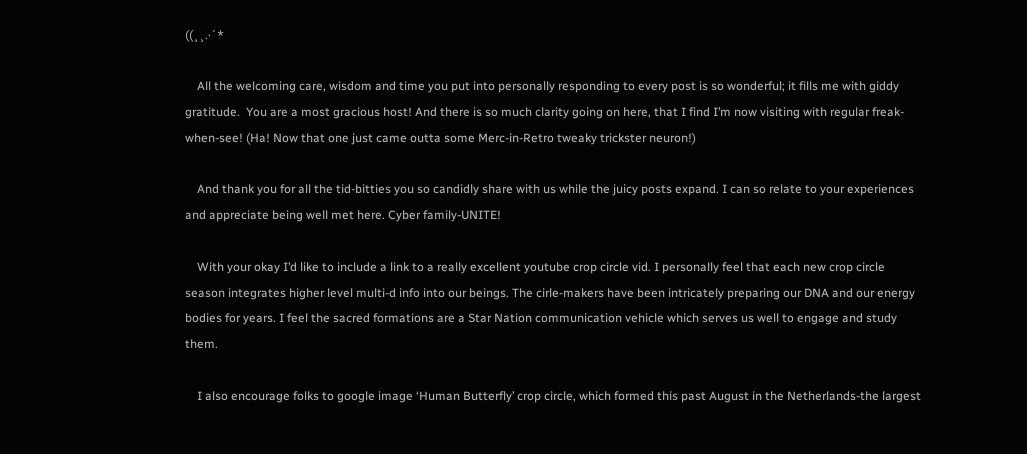((¸¸.·´*

    All the welcoming care, wisdom and time you put into personally responding to every post is so wonderful; it fills me with giddy gratitude.  You are a most gracious host! And there is so much clarity going on here, that I find I’m now visiting with regular freak-when-see! (Ha! Now that one just came outta some Merc-in-Retro tweaky trickster neuron!)

    And thank you for all the tid-bitties you so candidly share with us while the juicy posts expand. I can so relate to your experiences and appreciate being well met here. Cyber family-UNITE!

    With your okay I’d like to include a link to a really excellent youtube crop circle vid. I personally feel that each new crop circle season integrates higher level multi-d info into our beings. The cirle-makers have been intricately preparing our DNA and our energy bodies for years. I feel the sacred formations are a Star Nation communication vehicle which serves us well to engage and study them.

    I also encourage folks to google image ‘Human Butterfly’ crop circle, which formed this past August in the Netherlands-the largest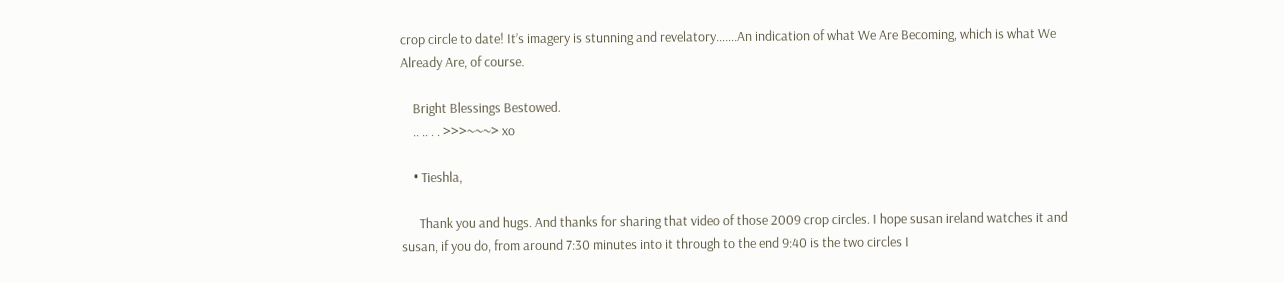crop circle to date! It’s imagery is stunning and revelatory…….An indication of what We Are Becoming, which is what We Already Are, of course.

    Bright Blessings Bestowed.
    .. .. . . >>>~~~> xo

    • Tieshla,

      Thank you and hugs. And thanks for sharing that video of those 2009 crop circles. I hope susan ireland watches it and susan, if you do, from around 7:30 minutes into it through to the end 9:40 is the two circles I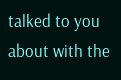talked to you about with the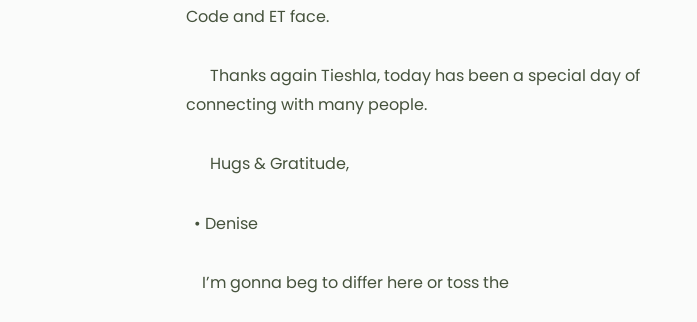Code and ET face.

      Thanks again Tieshla, today has been a special day of connecting with many people.

      Hugs & Gratitude,

  • Denise

    I’m gonna beg to differ here or toss the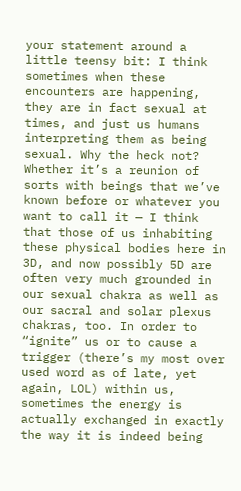your statement around a little teensy bit: I think sometimes when these encounters are happening, they are in fact sexual at times, and just us humans interpreting them as being sexual. Why the heck not? Whether it’s a reunion of sorts with beings that we’ve known before or whatever you want to call it — I think that those of us inhabiting these physical bodies here in 3D, and now possibly 5D are often very much grounded in our sexual chakra as well as our sacral and solar plexus chakras, too. In order to “ignite” us or to cause a trigger (there’s my most over used word as of late, yet again, LOL) within us, sometimes the energy is actually exchanged in exactly the way it is indeed being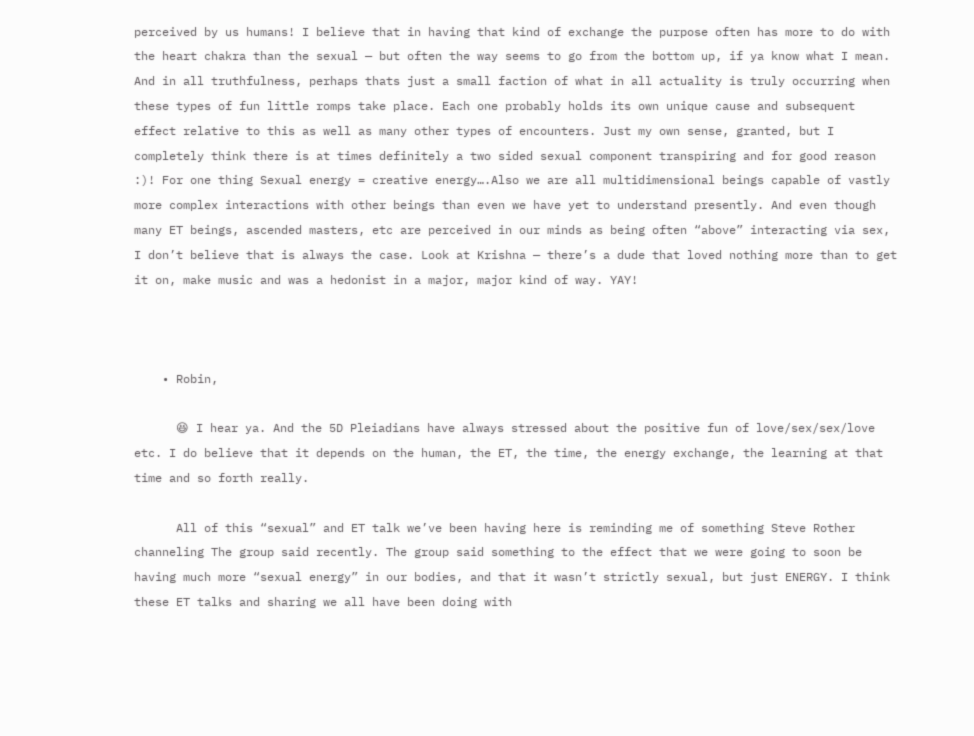perceived by us humans! I believe that in having that kind of exchange the purpose often has more to do with the heart chakra than the sexual — but often the way seems to go from the bottom up, if ya know what I mean. And in all truthfulness, perhaps thats just a small faction of what in all actuality is truly occurring when these types of fun little romps take place. Each one probably holds its own unique cause and subsequent effect relative to this as well as many other types of encounters. Just my own sense, granted, but I completely think there is at times definitely a two sided sexual component transpiring and for good reason :)! For one thing Sexual energy = creative energy….Also we are all multidimensional beings capable of vastly more complex interactions with other beings than even we have yet to understand presently. And even though many ET beings, ascended masters, etc are perceived in our minds as being often “above” interacting via sex, I don’t believe that is always the case. Look at Krishna — there’s a dude that loved nothing more than to get it on, make music and was a hedonist in a major, major kind of way. YAY!



    • Robin,

      😆 I hear ya. And the 5D Pleiadians have always stressed about the positive fun of love/sex/sex/love etc. I do believe that it depends on the human, the ET, the time, the energy exchange, the learning at that time and so forth really.

      All of this “sexual” and ET talk we’ve been having here is reminding me of something Steve Rother channeling The group said recently. The group said something to the effect that we were going to soon be having much more “sexual energy” in our bodies, and that it wasn’t strictly sexual, but just ENERGY. I think these ET talks and sharing we all have been doing with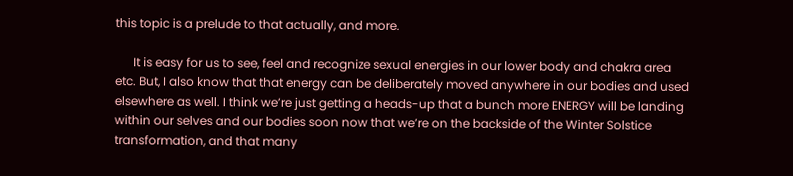this topic is a prelude to that actually, and more.

      It is easy for us to see, feel and recognize sexual energies in our lower body and chakra area etc. But, I also know that that energy can be deliberately moved anywhere in our bodies and used elsewhere as well. I think we’re just getting a heads-up that a bunch more ENERGY will be landing within our selves and our bodies soon now that we’re on the backside of the Winter Solstice transformation, and that many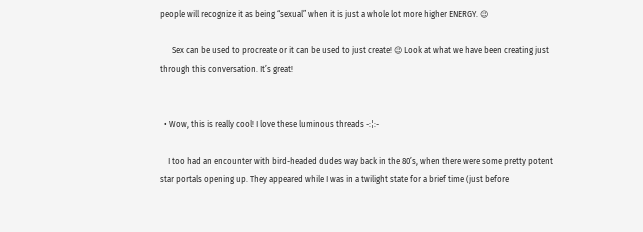people will recognize it as being “sexual” when it is just a whole lot more higher ENERGY. 😉

      Sex can be used to procreate or it can be used to just create! 😉 Look at what we have been creating just through this conversation. It’s great!


  • Wow, this is really cool! I love these luminous threads -:¦:-

    I too had an encounter with bird-headed dudes way back in the 80’s, when there were some pretty potent star portals opening up. They appeared while I was in a twilight state for a brief time (just before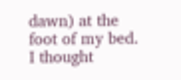dawn) at the foot of my bed. I thought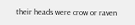their heads were crow or raven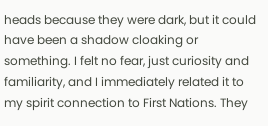heads because they were dark, but it could have been a shadow cloaking or something. I felt no fear, just curiosity and familiarity, and I immediately related it to my spirit connection to First Nations. They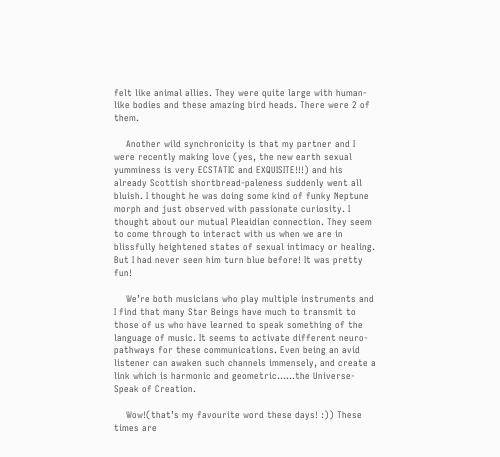felt like animal allies. They were quite large with human-like bodies and these amazing bird heads. There were 2 of them.

    Another wild synchronicity is that my partner and I were recently making love (yes, the new earth sexual yumminess is very ECSTATIC and EXQUISITE!!!) and his already Scottish shortbread-paleness suddenly went all bluish. I thought he was doing some kind of funky Neptune morph and just observed with passionate curiosity. I thought about our mutual Pleaidian connection. They seem to come through to interact with us when we are in blissfully heightened states of sexual intimacy or healing. But I had never seen him turn blue before! It was pretty fun!

    We’re both musicians who play multiple instruments and I find that many Star Beings have much to transmit to those of us who have learned to speak something of the language of music. It seems to activate different neuro-pathways for these communications. Even being an avid listener can awaken such channels immensely, and create a link which is harmonic and geometric……the Universe-Speak of Creation.

    Wow!(that’s my favourite word these days! :)) These times are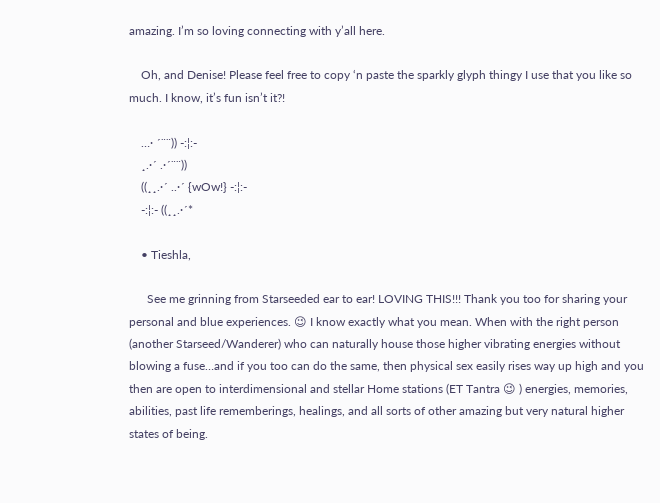amazing. I’m so loving connecting with y’all here.

    Oh, and Denise! Please feel free to copy ‘n paste the sparkly glyph thingy I use that you like so much. I know, it’s fun isn’t it?!

    …· ´¨¨)) -:¦:-
    ¸.·´ .·´¨¨))
    ((¸¸.·´ ..·´ {wOw!} -:¦:-
    -:¦:- ((¸¸.·´*

    • Tieshla,

      See me grinning from Starseeded ear to ear! LOVING THIS!!! Thank you too for sharing your personal and blue experiences. 😉 I know exactly what you mean. When with the right person (another Starseed/Wanderer) who can naturally house those higher vibrating energies without blowing a fuse…and if you too can do the same, then physical sex easily rises way up high and you then are open to interdimensional and stellar Home stations (ET Tantra 😉 ) energies, memories, abilities, past life rememberings, healings, and all sorts of other amazing but very natural higher states of being.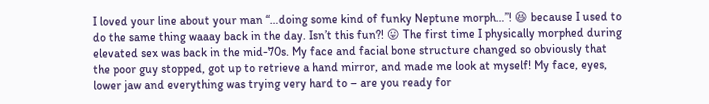I loved your line about your man “…doing some kind of funky Neptune morph…”! 😆 because I used to do the same thing waaay back in the day. Isn’t this fun?! 😛 The first time I physically morphed during elevated sex was back in the mid-70s. My face and facial bone structure changed so obviously that the poor guy stopped, got up to retrieve a hand mirror, and made me look at myself! My face, eyes, lower jaw and everything was trying very hard to – are you ready for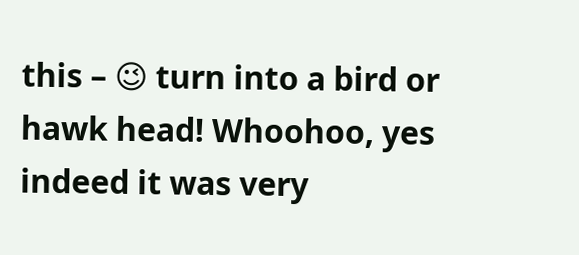this – 😉 turn into a bird or hawk head! Whoohoo, yes indeed it was very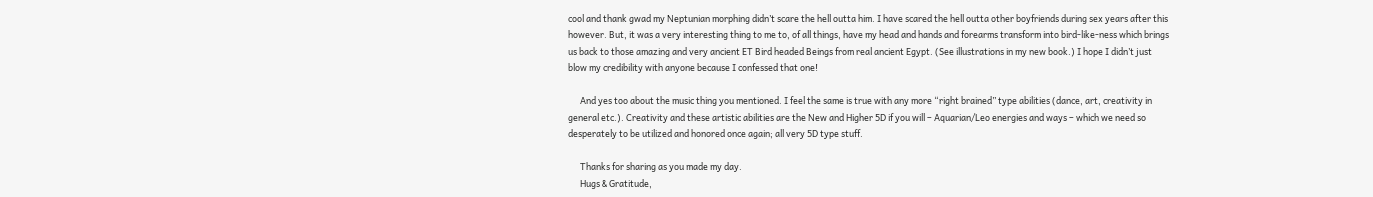cool and thank gwad my Neptunian morphing didn’t scare the hell outta him. I have scared the hell outta other boyfriends during sex years after this however. But, it was a very interesting thing to me to, of all things, have my head and hands and forearms transform into bird-like-ness which brings us back to those amazing and very ancient ET Bird headed Beings from real ancient Egypt. (See illustrations in my new book.) I hope I didn’t just blow my credibility with anyone because I confessed that one!

      And yes too about the music thing you mentioned. I feel the same is true with any more “right brained” type abilities (dance, art, creativity in general etc.). Creativity and these artistic abilities are the New and Higher 5D if you will – Aquarian/Leo energies and ways – which we need so desperately to be utilized and honored once again; all very 5D type stuff.

      Thanks for sharing as you made my day.
      Hugs & Gratitude,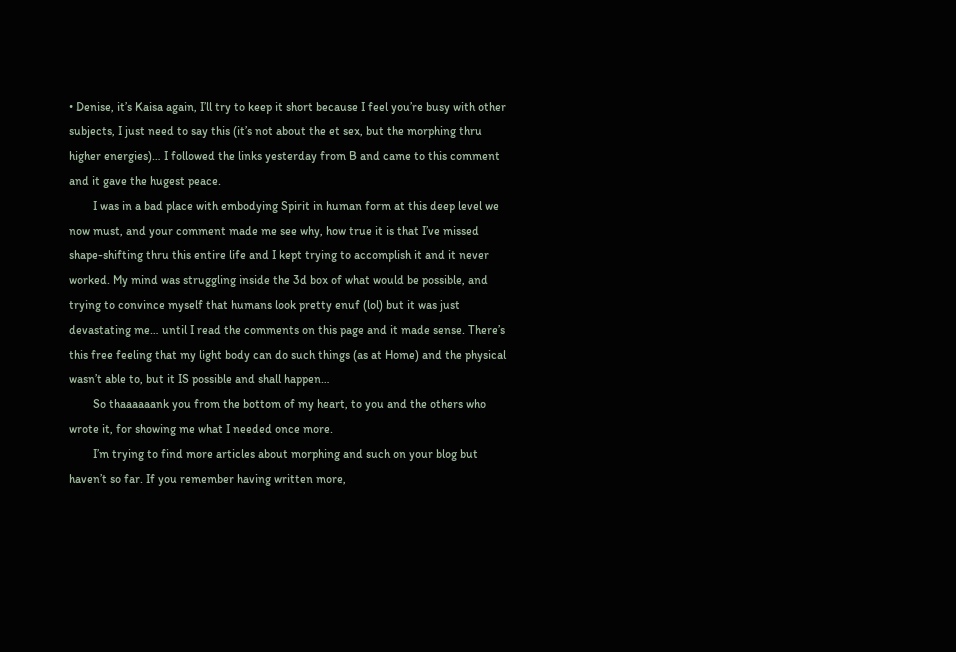• Denise, it’s Kaisa again, I’ll try to keep it short because I feel you’re busy with other subjects, I just need to say this (it’s not about the et sex, but the morphing thru higher energies)… I followed the links yesterday from B and came to this comment and it gave the hugest peace.
        I was in a bad place with embodying Spirit in human form at this deep level we now must, and your comment made me see why, how true it is that I’ve missed shape-shifting thru this entire life and I kept trying to accomplish it and it never worked. My mind was struggling inside the 3d box of what would be possible, and trying to convince myself that humans look pretty enuf (lol) but it was just devastating me… until I read the comments on this page and it made sense. There’s this free feeling that my light body can do such things (as at Home) and the physical wasn’t able to, but it IS possible and shall happen…
        So thaaaaaank you from the bottom of my heart, to you and the others who wrote it, for showing me what I needed once more.
        I’m trying to find more articles about morphing and such on your blog but haven’t so far. If you remember having written more,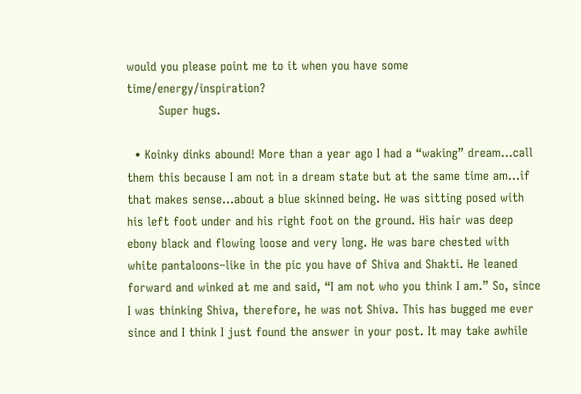would you please point me to it when you have some time/energy/inspiration?
        Super hugs.

  • Koinky dinks abound! More than a year ago I had a “waking” dream…call them this because I am not in a dream state but at the same time am…if that makes sense…about a blue skinned being. He was sitting posed with his left foot under and his right foot on the ground. His hair was deep ebony black and flowing loose and very long. He was bare chested with white pantaloons–like in the pic you have of Shiva and Shakti. He leaned forward and winked at me and said, “I am not who you think I am.” So, since I was thinking Shiva, therefore, he was not Shiva. This has bugged me ever since and I think I just found the answer in your post. It may take awhile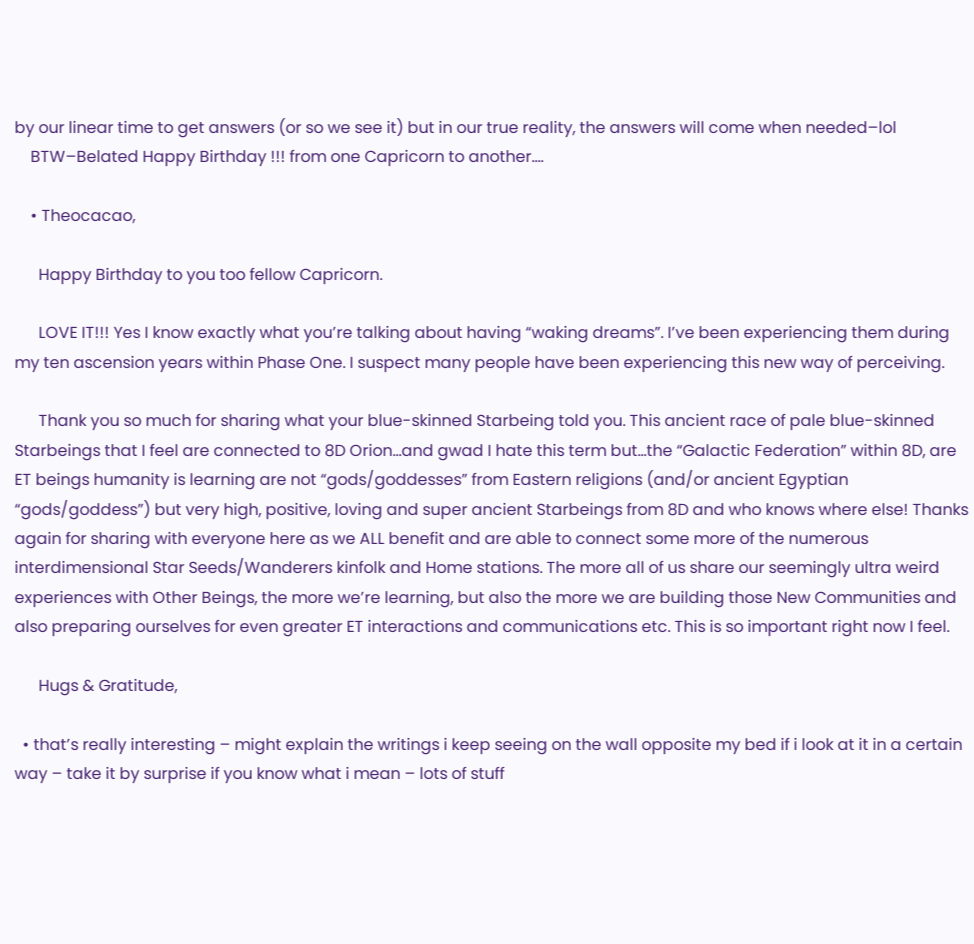by our linear time to get answers (or so we see it) but in our true reality, the answers will come when needed–lol
    BTW–Belated Happy Birthday !!! from one Capricorn to another….

    • Theocacao,

      Happy Birthday to you too fellow Capricorn.

      LOVE IT!!! Yes I know exactly what you’re talking about having “waking dreams”. I’ve been experiencing them during my ten ascension years within Phase One. I suspect many people have been experiencing this new way of perceiving.

      Thank you so much for sharing what your blue-skinned Starbeing told you. This ancient race of pale blue-skinned Starbeings that I feel are connected to 8D Orion…and gwad I hate this term but…the “Galactic Federation” within 8D, are ET beings humanity is learning are not “gods/goddesses” from Eastern religions (and/or ancient Egyptian “gods/goddess”) but very high, positive, loving and super ancient Starbeings from 8D and who knows where else! Thanks again for sharing with everyone here as we ALL benefit and are able to connect some more of the numerous interdimensional Star Seeds/Wanderers kinfolk and Home stations. The more all of us share our seemingly ultra weird experiences with Other Beings, the more we’re learning, but also the more we are building those New Communities and also preparing ourselves for even greater ET interactions and communications etc. This is so important right now I feel.

      Hugs & Gratitude,

  • that’s really interesting – might explain the writings i keep seeing on the wall opposite my bed if i look at it in a certain way – take it by surprise if you know what i mean – lots of stuff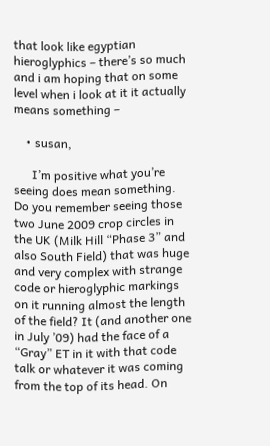that look like egyptian hieroglyphics – there’s so much and i am hoping that on some level when i look at it it actually means something –

    • susan,

      I’m positive what you’re seeing does mean something. Do you remember seeing those two June 2009 crop circles in the UK (Milk Hill “Phase 3” and also South Field) that was huge and very complex with strange code or hieroglyphic markings on it running almost the length of the field? It (and another one in July ’09) had the face of a “Gray” ET in it with that code talk or whatever it was coming from the top of its head. On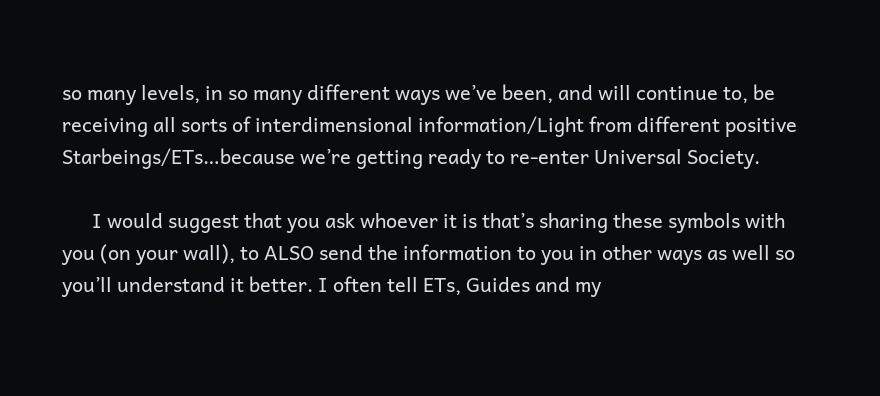so many levels, in so many different ways we’ve been, and will continue to, be receiving all sorts of interdimensional information/Light from different positive Starbeings/ETs…because we’re getting ready to re-enter Universal Society.

      I would suggest that you ask whoever it is that’s sharing these symbols with you (on your wall), to ALSO send the information to you in other ways as well so you’ll understand it better. I often tell ETs, Guides and my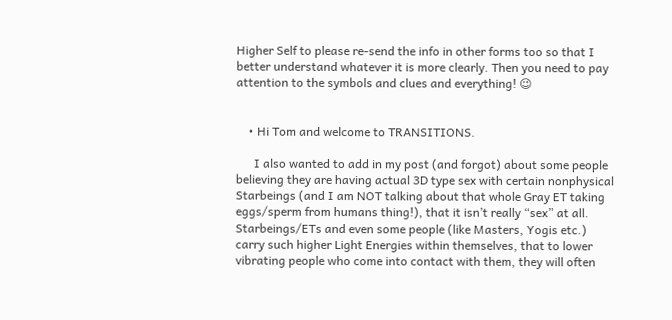Higher Self to please re-send the info in other forms too so that I better understand whatever it is more clearly. Then you need to pay attention to the symbols and clues and everything! 😉


    • Hi Tom and welcome to TRANSITIONS.

      I also wanted to add in my post (and forgot) about some people believing they are having actual 3D type sex with certain nonphysical Starbeings (and I am NOT talking about that whole Gray ET taking eggs/sperm from humans thing!), that it isn’t really “sex” at all. Starbeings/ETs and even some people (like Masters, Yogis etc.) carry such higher Light Energies within themselves, that to lower vibrating people who come into contact with them, they will often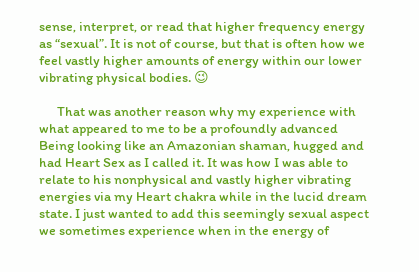sense, interpret, or read that higher frequency energy as “sexual”. It is not of course, but that is often how we feel vastly higher amounts of energy within our lower vibrating physical bodies. 😉

      That was another reason why my experience with what appeared to me to be a profoundly advanced Being looking like an Amazonian shaman, hugged and had Heart Sex as I called it. It was how I was able to relate to his nonphysical and vastly higher vibrating energies via my Heart chakra while in the lucid dream state. I just wanted to add this seemingly sexual aspect we sometimes experience when in the energy of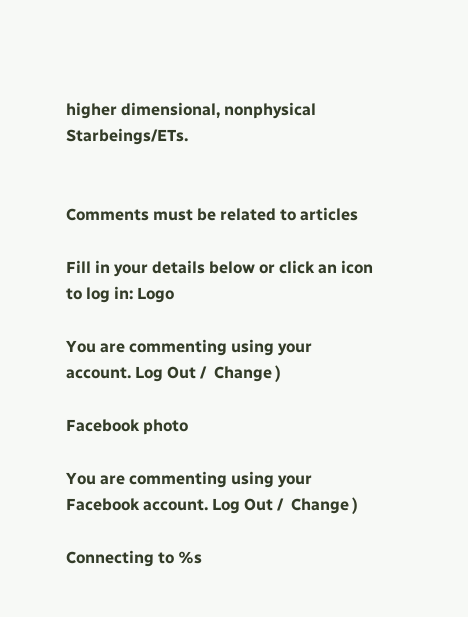higher dimensional, nonphysical Starbeings/ETs.


Comments must be related to articles

Fill in your details below or click an icon to log in: Logo

You are commenting using your account. Log Out /  Change )

Facebook photo

You are commenting using your Facebook account. Log Out /  Change )

Connecting to %s